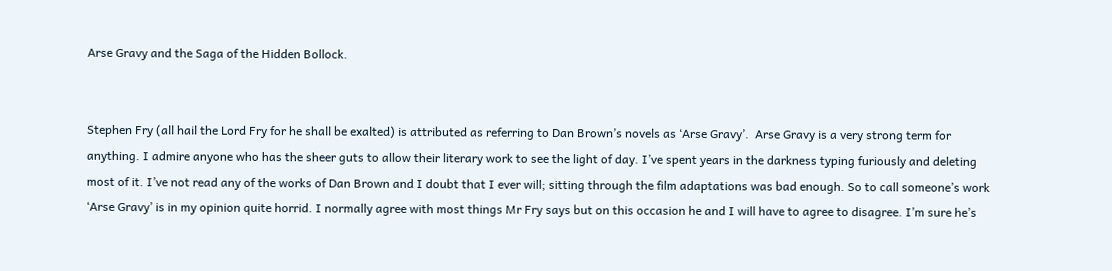Arse Gravy and the Saga of the Hidden Bollock.


Stephen Fry (all hail the Lord Fry for he shall be exalted) is attributed as referring to Dan Brown’s novels as ‘Arse Gravy’.  Arse Gravy is a very strong term for anything. I admire anyone who has the sheer guts to allow their literary work to see the light of day. I’ve spent years in the darkness typing furiously and deleting most of it. I’ve not read any of the works of Dan Brown and I doubt that I ever will; sitting through the film adaptations was bad enough. So to call someone’s work ‘Arse Gravy’ is in my opinion quite horrid. I normally agree with most things Mr Fry says but on this occasion he and I will have to agree to disagree. I’m sure he’s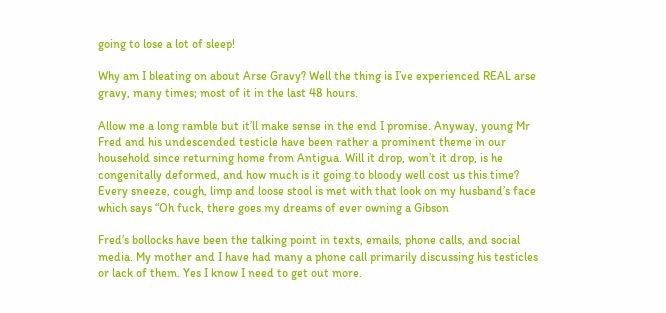going to lose a lot of sleep!

Why am I bleating on about Arse Gravy? Well the thing is I’ve experienced REAL arse gravy, many times; most of it in the last 48 hours.

Allow me a long ramble but it’ll make sense in the end I promise. Anyway, young Mr Fred and his undescended testicle have been rather a prominent theme in our household since returning home from Antigua. Will it drop, won’t it drop, is he congenitally deformed, and how much is it going to bloody well cost us this time? Every sneeze, cough, limp and loose stool is met with that look on my husband’s face which says “Oh fuck, there goes my dreams of ever owning a Gibson

Fred’s bollocks have been the talking point in texts, emails, phone calls, and social media. My mother and I have had many a phone call primarily discussing his testicles or lack of them. Yes I know I need to get out more.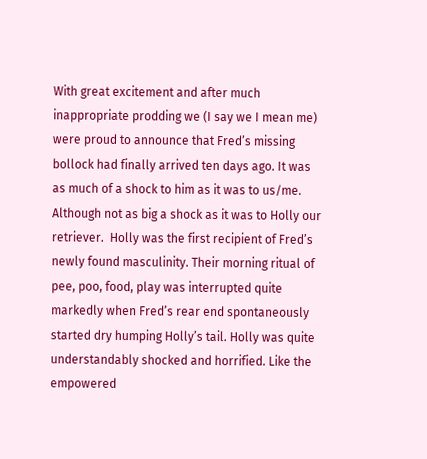With great excitement and after much inappropriate prodding we (I say we I mean me) were proud to announce that Fred’s missing bollock had finally arrived ten days ago. It was as much of a shock to him as it was to us/me. Although not as big a shock as it was to Holly our retriever.  Holly was the first recipient of Fred’s newly found masculinity. Their morning ritual of pee, poo, food, play was interrupted quite markedly when Fred’s rear end spontaneously started dry humping Holly’s tail. Holly was quite understandably shocked and horrified. Like the empowered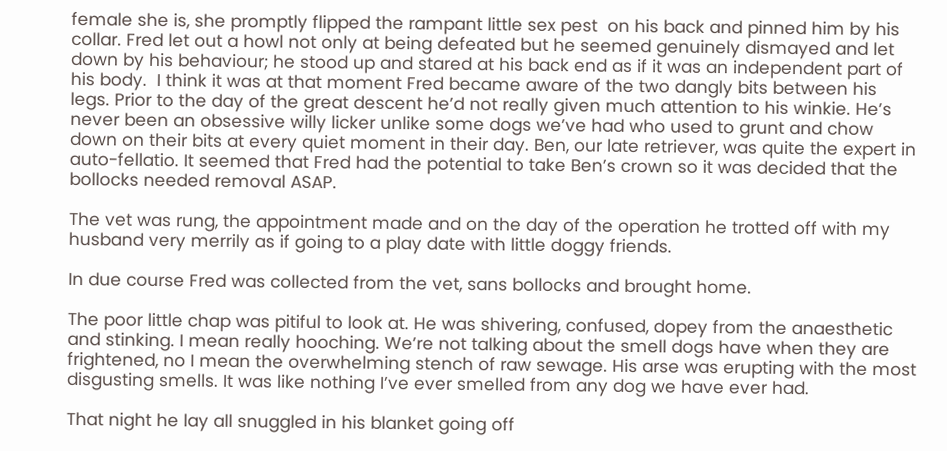female she is, she promptly flipped the rampant little sex pest  on his back and pinned him by his collar. Fred let out a howl not only at being defeated but he seemed genuinely dismayed and let down by his behaviour; he stood up and stared at his back end as if it was an independent part of his body.  I think it was at that moment Fred became aware of the two dangly bits between his legs. Prior to the day of the great descent he’d not really given much attention to his winkie. He’s never been an obsessive willy licker unlike some dogs we’ve had who used to grunt and chow down on their bits at every quiet moment in their day. Ben, our late retriever, was quite the expert in auto-fellatio. It seemed that Fred had the potential to take Ben’s crown so it was decided that the bollocks needed removal ASAP.

The vet was rung, the appointment made and on the day of the operation he trotted off with my husband very merrily as if going to a play date with little doggy friends.

In due course Fred was collected from the vet, sans bollocks and brought home.

The poor little chap was pitiful to look at. He was shivering, confused, dopey from the anaesthetic and stinking. I mean really hooching. We’re not talking about the smell dogs have when they are frightened, no I mean the overwhelming stench of raw sewage. His arse was erupting with the most disgusting smells. It was like nothing I’ve ever smelled from any dog we have ever had.

That night he lay all snuggled in his blanket going off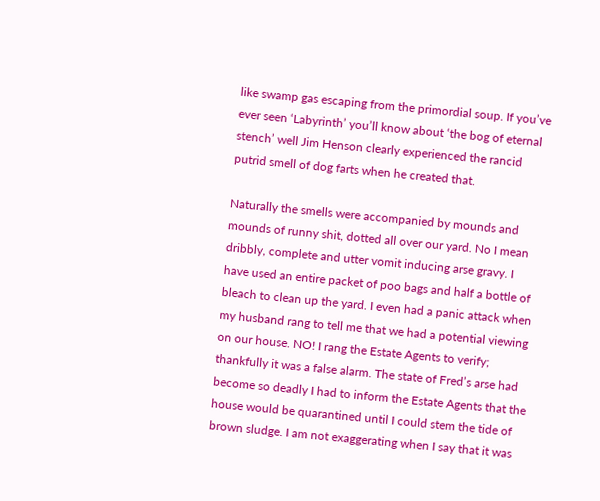like swamp gas escaping from the primordial soup. If you’ve ever seen ‘Labyrinth’ you’ll know about ‘the bog of eternal stench’ well Jim Henson clearly experienced the rancid putrid smell of dog farts when he created that.

Naturally the smells were accompanied by mounds and mounds of runny shit, dotted all over our yard. No I mean dribbly, complete and utter vomit inducing arse gravy. I have used an entire packet of poo bags and half a bottle of bleach to clean up the yard. I even had a panic attack when my husband rang to tell me that we had a potential viewing on our house. NO! I rang the Estate Agents to verify; thankfully it was a false alarm. The state of Fred’s arse had become so deadly I had to inform the Estate Agents that the house would be quarantined until I could stem the tide of brown sludge. I am not exaggerating when I say that it was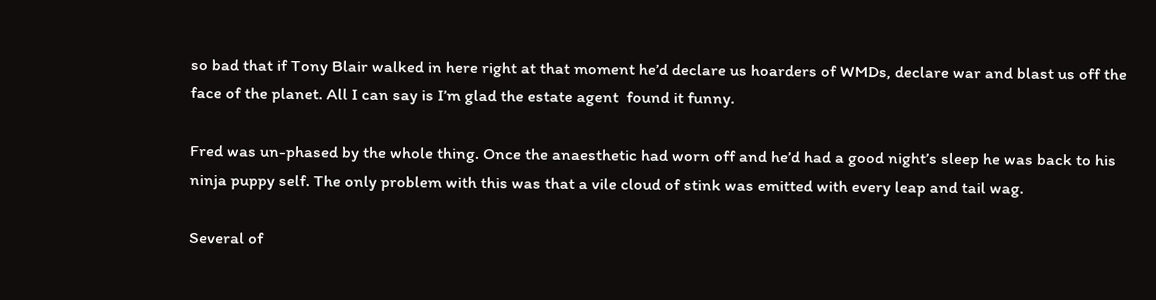so bad that if Tony Blair walked in here right at that moment he’d declare us hoarders of WMDs, declare war and blast us off the face of the planet. All I can say is I’m glad the estate agent  found it funny.

Fred was un-phased by the whole thing. Once the anaesthetic had worn off and he’d had a good night’s sleep he was back to his ninja puppy self. The only problem with this was that a vile cloud of stink was emitted with every leap and tail wag.

Several of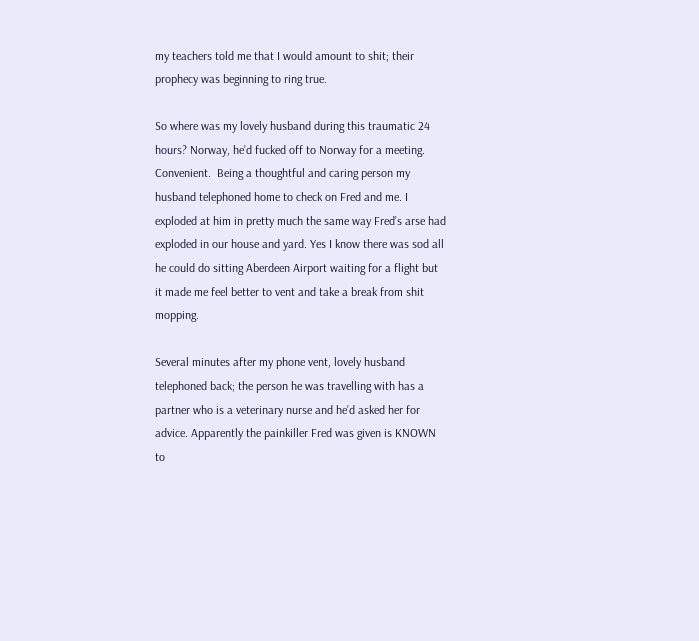my teachers told me that I would amount to shit; their prophecy was beginning to ring true.

So where was my lovely husband during this traumatic 24 hours? Norway, he’d fucked off to Norway for a meeting. Convenient.  Being a thoughtful and caring person my husband telephoned home to check on Fred and me. I exploded at him in pretty much the same way Fred’s arse had exploded in our house and yard. Yes I know there was sod all he could do sitting Aberdeen Airport waiting for a flight but it made me feel better to vent and take a break from shit mopping.

Several minutes after my phone vent, lovely husband telephoned back; the person he was travelling with has a partner who is a veterinary nurse and he’d asked her for advice. Apparently the painkiller Fred was given is KNOWN to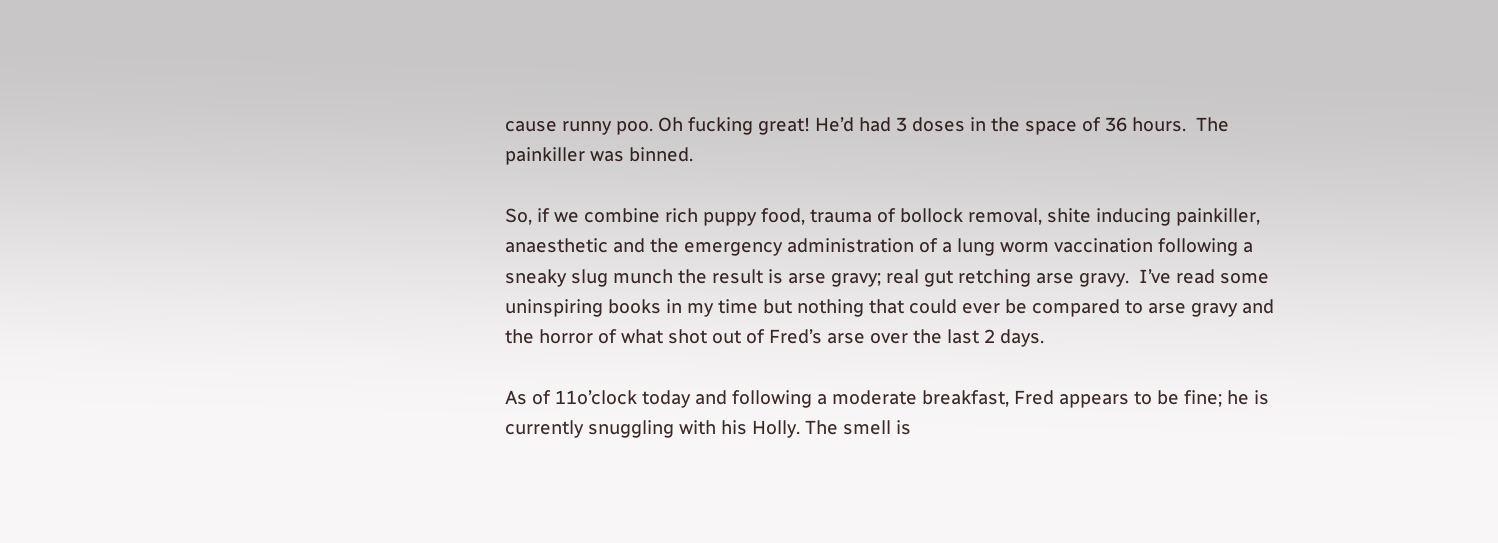cause runny poo. Oh fucking great! He’d had 3 doses in the space of 36 hours.  The painkiller was binned.

So, if we combine rich puppy food, trauma of bollock removal, shite inducing painkiller, anaesthetic and the emergency administration of a lung worm vaccination following a sneaky slug munch the result is arse gravy; real gut retching arse gravy.  I’ve read some uninspiring books in my time but nothing that could ever be compared to arse gravy and the horror of what shot out of Fred’s arse over the last 2 days.

As of 11o’clock today and following a moderate breakfast, Fred appears to be fine; he is currently snuggling with his Holly. The smell is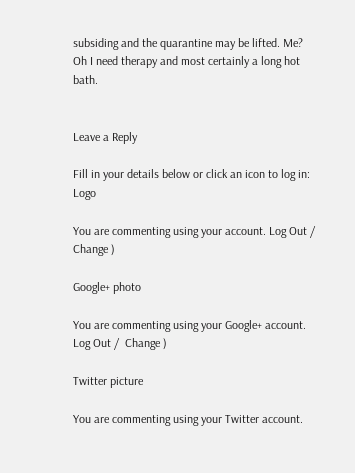subsiding and the quarantine may be lifted. Me? Oh I need therapy and most certainly a long hot bath.


Leave a Reply

Fill in your details below or click an icon to log in: Logo

You are commenting using your account. Log Out /  Change )

Google+ photo

You are commenting using your Google+ account. Log Out /  Change )

Twitter picture

You are commenting using your Twitter account.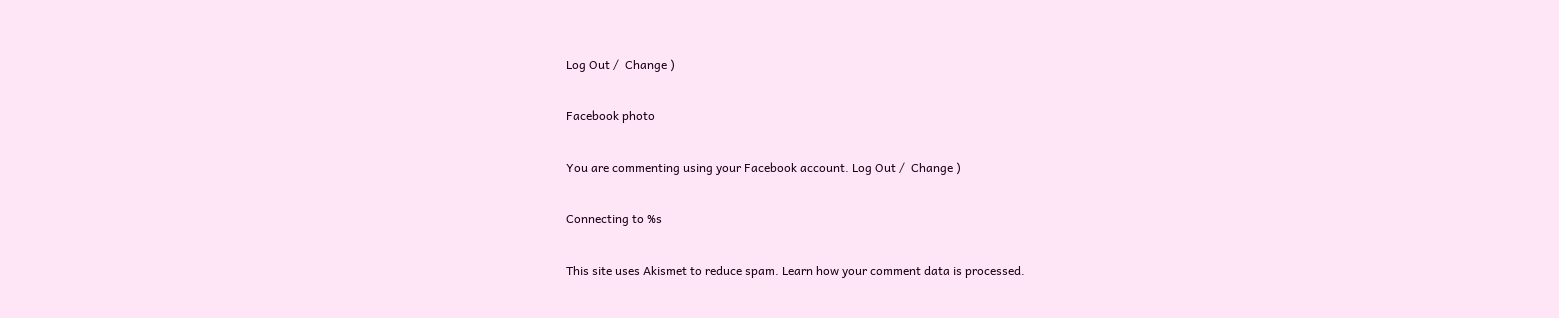Log Out /  Change )

Facebook photo

You are commenting using your Facebook account. Log Out /  Change )

Connecting to %s

This site uses Akismet to reduce spam. Learn how your comment data is processed.